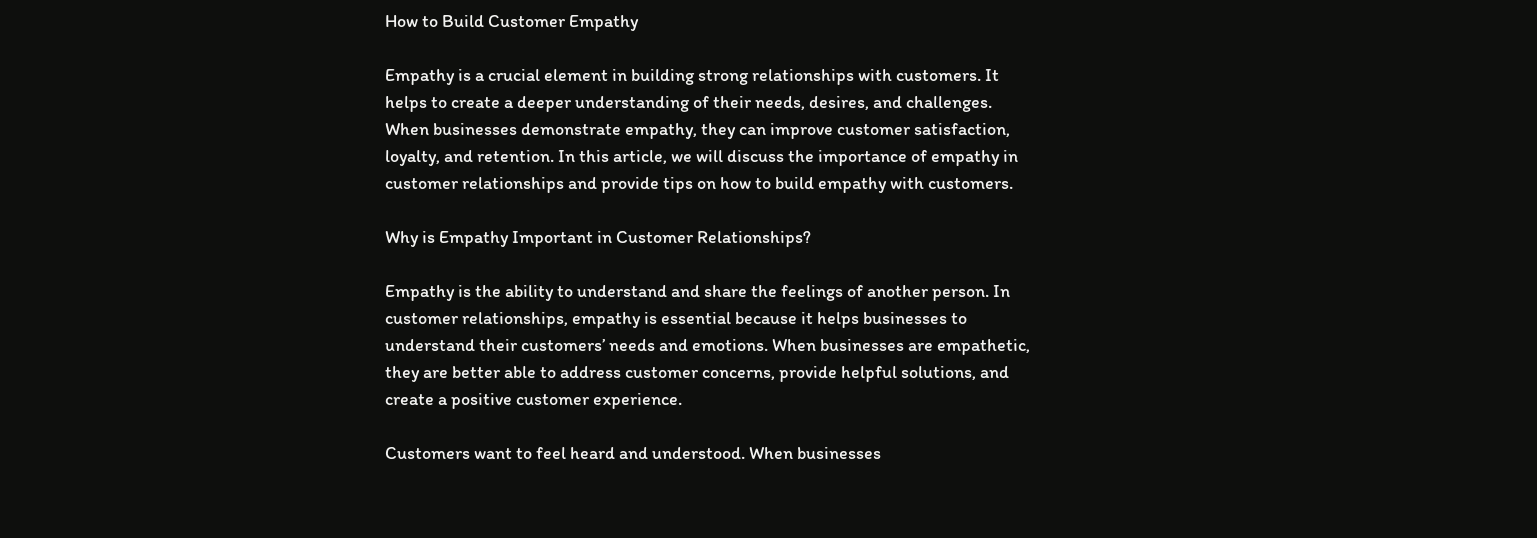How to Build Customer Empathy

Empathy is a crucial element in building strong relationships with customers. It helps to create a deeper understanding of their needs, desires, and challenges. When businesses demonstrate empathy, they can improve customer satisfaction, loyalty, and retention. In this article, we will discuss the importance of empathy in customer relationships and provide tips on how to build empathy with customers.

Why is Empathy Important in Customer Relationships?

Empathy is the ability to understand and share the feelings of another person. In customer relationships, empathy is essential because it helps businesses to understand their customers’ needs and emotions. When businesses are empathetic, they are better able to address customer concerns, provide helpful solutions, and create a positive customer experience.

Customers want to feel heard and understood. When businesses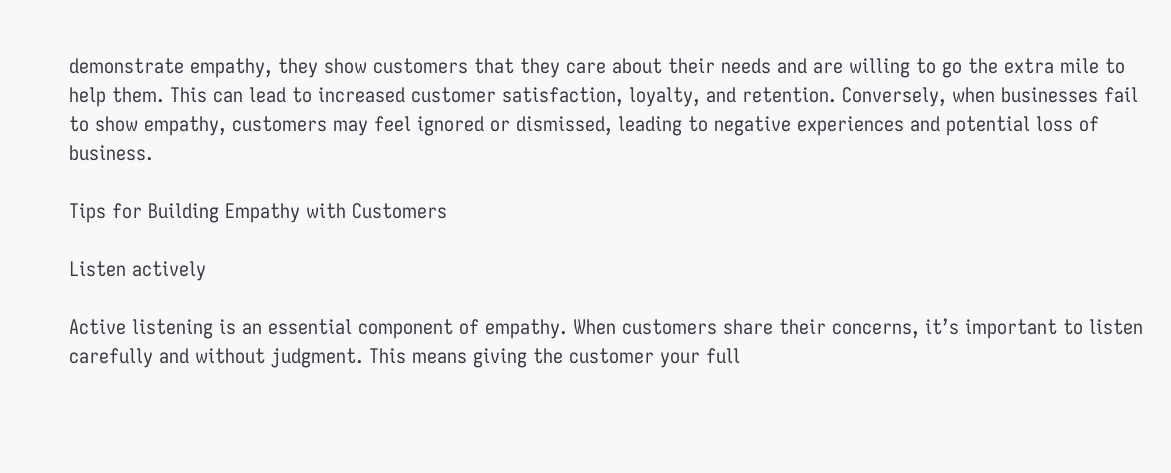demonstrate empathy, they show customers that they care about their needs and are willing to go the extra mile to help them. This can lead to increased customer satisfaction, loyalty, and retention. Conversely, when businesses fail to show empathy, customers may feel ignored or dismissed, leading to negative experiences and potential loss of business.

Tips for Building Empathy with Customers

Listen actively

Active listening is an essential component of empathy. When customers share their concerns, it’s important to listen carefully and without judgment. This means giving the customer your full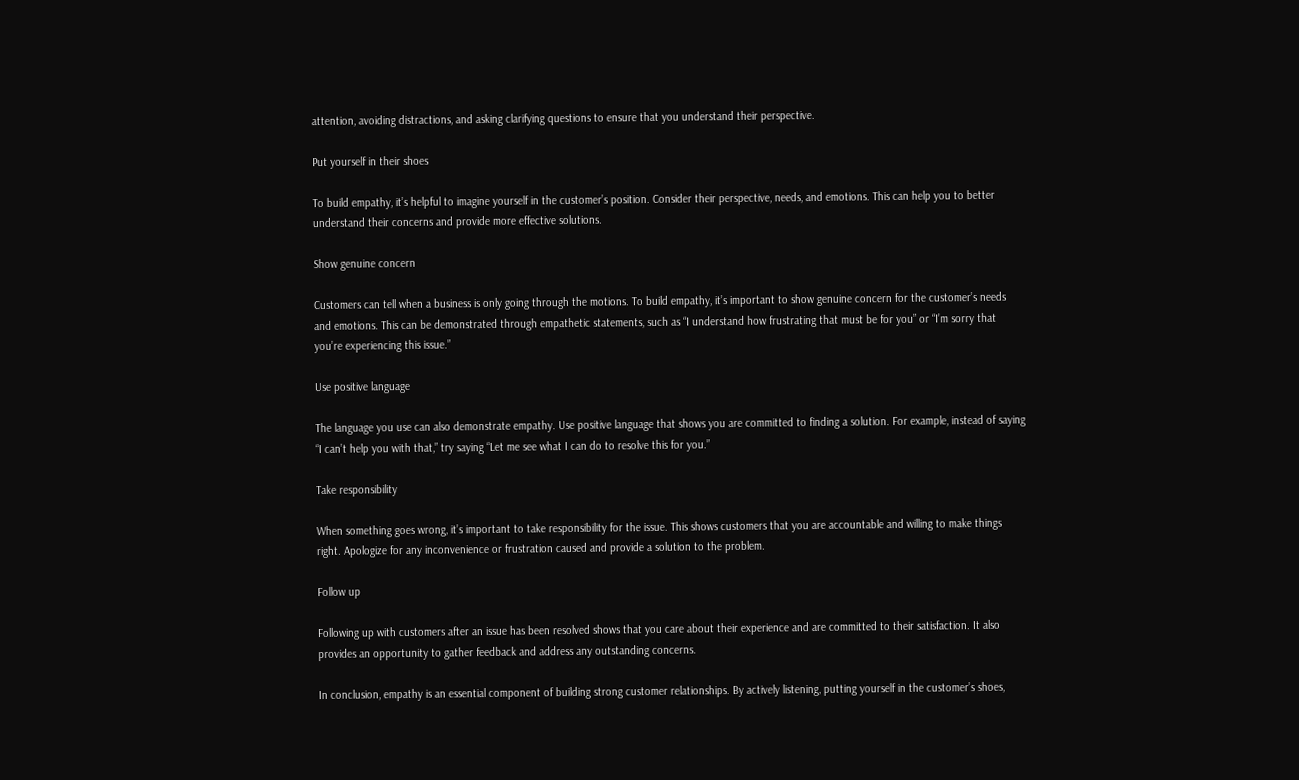attention, avoiding distractions, and asking clarifying questions to ensure that you understand their perspective.

Put yourself in their shoes

To build empathy, it’s helpful to imagine yourself in the customer’s position. Consider their perspective, needs, and emotions. This can help you to better understand their concerns and provide more effective solutions.

Show genuine concern

Customers can tell when a business is only going through the motions. To build empathy, it’s important to show genuine concern for the customer’s needs and emotions. This can be demonstrated through empathetic statements, such as “I understand how frustrating that must be for you” or “I’m sorry that you’re experiencing this issue.”

Use positive language

The language you use can also demonstrate empathy. Use positive language that shows you are committed to finding a solution. For example, instead of saying “I can’t help you with that,” try saying “Let me see what I can do to resolve this for you.”

Take responsibility

When something goes wrong, it’s important to take responsibility for the issue. This shows customers that you are accountable and willing to make things right. Apologize for any inconvenience or frustration caused and provide a solution to the problem.

Follow up

Following up with customers after an issue has been resolved shows that you care about their experience and are committed to their satisfaction. It also provides an opportunity to gather feedback and address any outstanding concerns.

In conclusion, empathy is an essential component of building strong customer relationships. By actively listening, putting yourself in the customer’s shoes,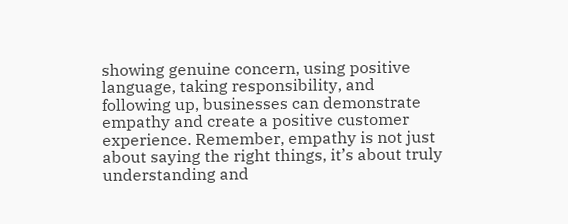showing genuine concern, using positive language, taking responsibility, and following up, businesses can demonstrate empathy and create a positive customer experience. Remember, empathy is not just about saying the right things, it’s about truly understanding and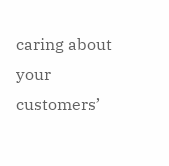caring about your customers’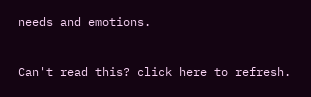needs and emotions.


Can't read this? click here to refresh.